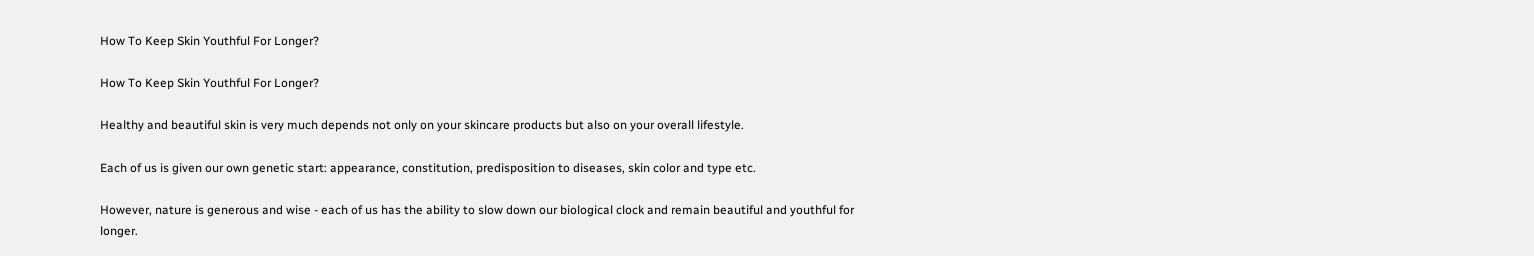How To Keep Skin Youthful For Longer?

How To Keep Skin Youthful For Longer?

Healthy and beautiful skin is very much depends not only on your skincare products but also on your overall lifestyle.

Each of us is given our own genetic start: appearance, constitution, predisposition to diseases, skin color and type etc.

However, nature is generous and wise - each of us has the ability to slow down our biological clock and remain beautiful and youthful for longer.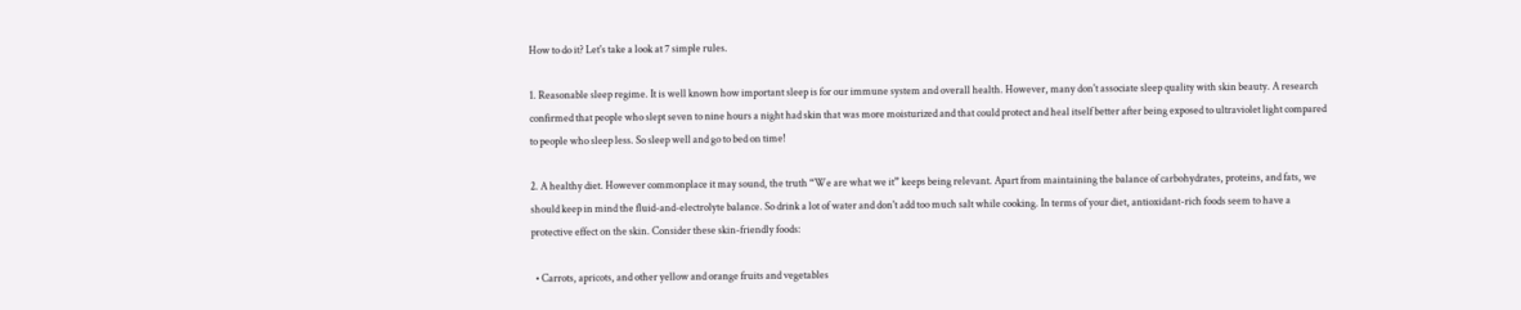How to do it? Let's take a look at 7 simple rules.

1. Reasonable sleep regime. It is well known how important sleep is for our immune system and overall health. However, many don't associate sleep quality with skin beauty. A research confirmed that people who slept seven to nine hours a night had skin that was more moisturized and that could protect and heal itself better after being exposed to ultraviolet light compared to people who sleep less. So sleep well and go to bed on time!

2. A healthy diet. However commonplace it may sound, the truth “We are what we it” keeps being relevant. Apart from maintaining the balance of carbohydrates, proteins, and fats, we should keep in mind the fluid-and-electrolyte balance. So drink a lot of water and don't add too much salt while cooking. In terms of your diet, antioxidant-rich foods seem to have a protective effect on the skin. Consider these skin-friendly foods:

  • Carrots, apricots, and other yellow and orange fruits and vegetables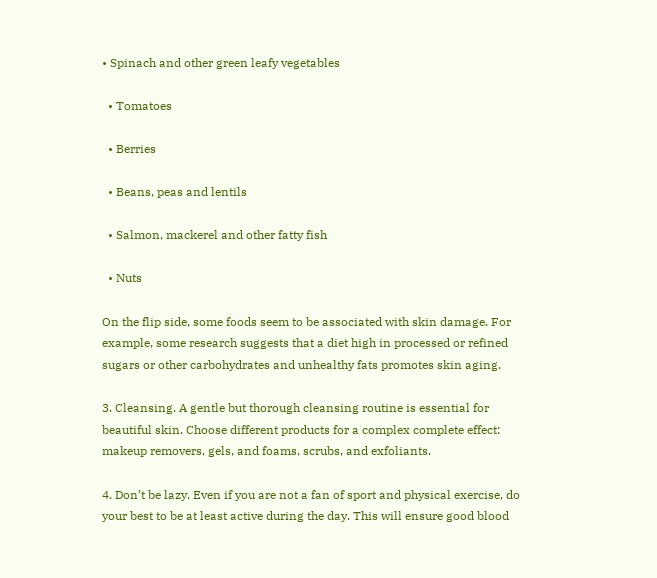• Spinach and other green leafy vegetables

  • Tomatoes

  • Berries

  • Beans, peas and lentils

  • Salmon, mackerel and other fatty fish

  • Nuts

On the flip side, some foods seem to be associated with skin damage. For example, some research suggests that a diet high in processed or refined sugars or other carbohydrates and unhealthy fats promotes skin aging.

3. Cleansing. A gentle but thorough cleansing routine is essential for beautiful skin. Choose different products for a complex complete effect: makeup removers, gels, and foams, scrubs, and exfoliants.

4. Don’t be lazy. Even if you are not a fan of sport and physical exercise, do your best to be at least active during the day. This will ensure good blood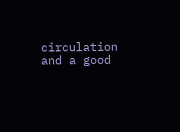circulation and a good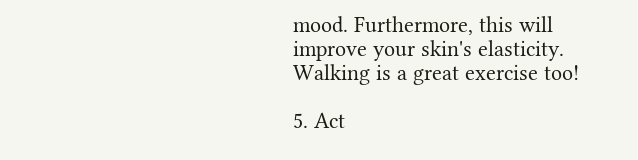mood. Furthermore, this will improve your skin's elasticity. Walking is a great exercise too!

5. Act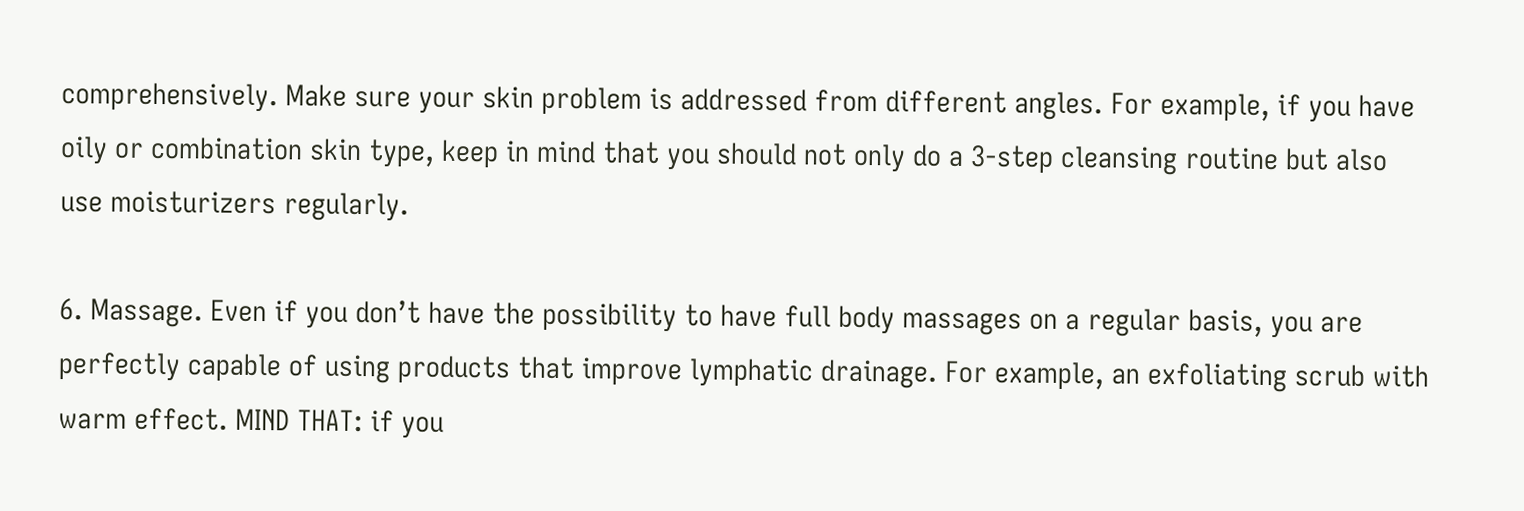comprehensively. Make sure your skin problem is addressed from different angles. For example, if you have oily or combination skin type, keep in mind that you should not only do a 3-step cleansing routine but also use moisturizers regularly.

6. Massage. Even if you don’t have the possibility to have full body massages on a regular basis, you are perfectly capable of using products that improve lymphatic drainage. For example, an exfoliating scrub with warm effect. MIND THAT: if you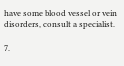have some blood vessel or vein disorders, consult a specialist.

7.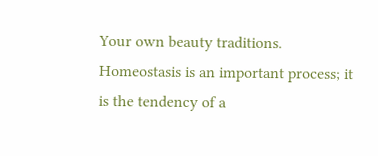Your own beauty traditions. Homeostasis is an important process; it is the tendency of a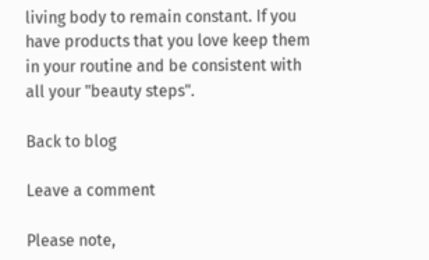living body to remain constant. If you have products that you love keep them in your routine and be consistent with all your "beauty steps".

Back to blog

Leave a comment

Please note,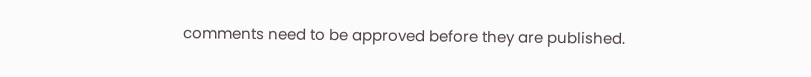comments need to be approved before they are published.